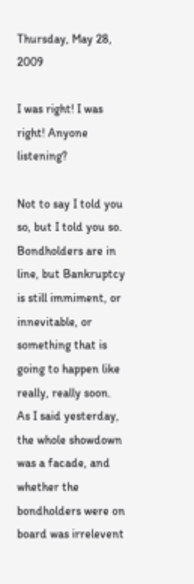Thursday, May 28, 2009

I was right! I was right! Anyone listening?

Not to say I told you so, but I told you so. Bondholders are in line, but Bankruptcy is still immiment, or innevitable, or something that is going to happen like really, really soon. As I said yesterday, the whole showdown was a facade, and whether the bondholders were on board was irrelevent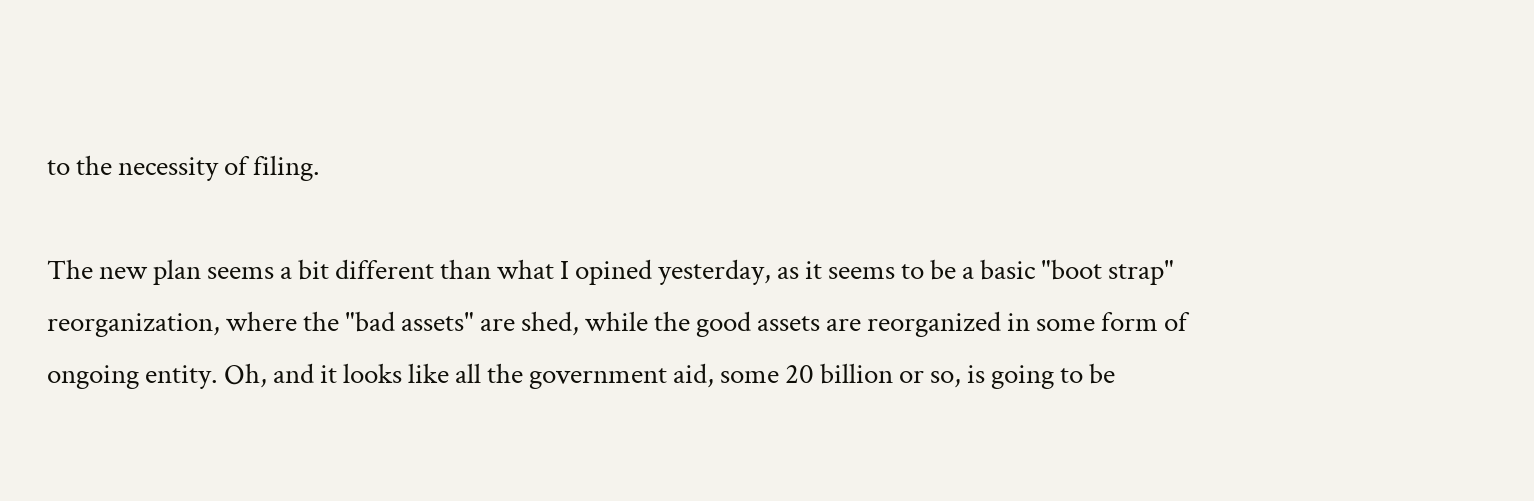to the necessity of filing.

The new plan seems a bit different than what I opined yesterday, as it seems to be a basic "boot strap" reorganization, where the "bad assets" are shed, while the good assets are reorganized in some form of ongoing entity. Oh, and it looks like all the government aid, some 20 billion or so, is going to be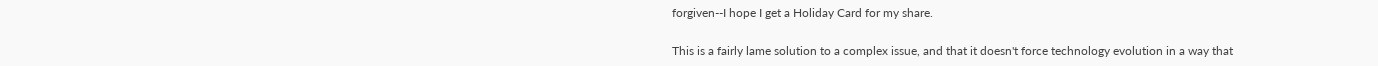forgiven--I hope I get a Holiday Card for my share.

This is a fairly lame solution to a complex issue, and that it doesn't force technology evolution in a way that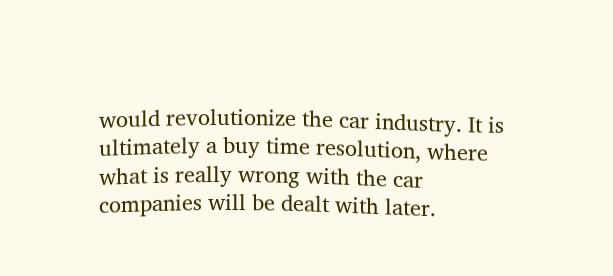would revolutionize the car industry. It is ultimately a buy time resolution, where what is really wrong with the car companies will be dealt with later.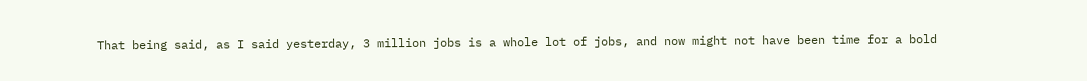That being said, as I said yesterday, 3 million jobs is a whole lot of jobs, and now might not have been time for a bold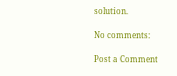solution.

No comments:

Post a Comment